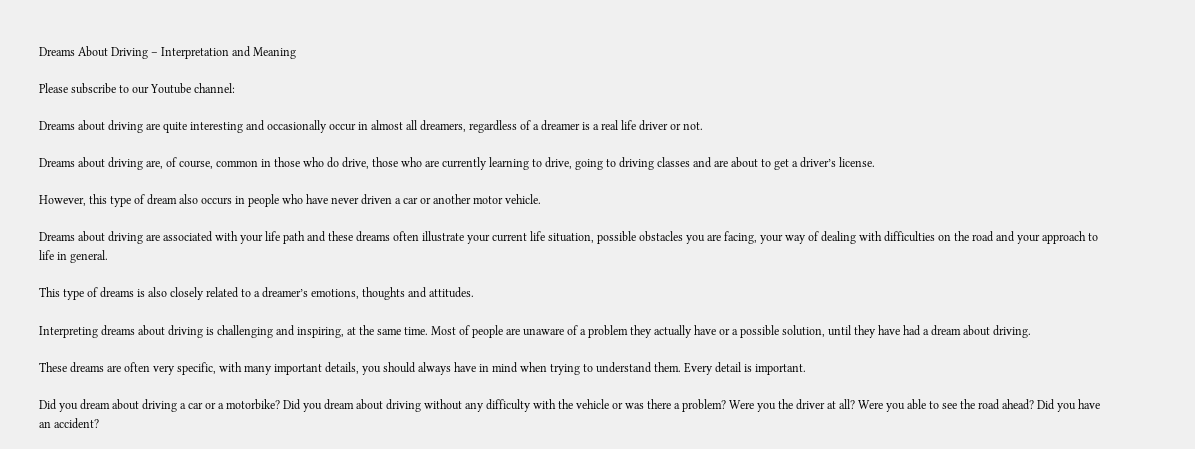Dreams About Driving – Interpretation and Meaning

Please subscribe to our Youtube channel:

Dreams about driving are quite interesting and occasionally occur in almost all dreamers, regardless of a dreamer is a real life driver or not.

Dreams about driving are, of course, common in those who do drive, those who are currently learning to drive, going to driving classes and are about to get a driver’s license.

However, this type of dream also occurs in people who have never driven a car or another motor vehicle.

Dreams about driving are associated with your life path and these dreams often illustrate your current life situation, possible obstacles you are facing, your way of dealing with difficulties on the road and your approach to life in general.

This type of dreams is also closely related to a dreamer’s emotions, thoughts and attitudes.

Interpreting dreams about driving is challenging and inspiring, at the same time. Most of people are unaware of a problem they actually have or a possible solution, until they have had a dream about driving.

These dreams are often very specific, with many important details, you should always have in mind when trying to understand them. Every detail is important.

Did you dream about driving a car or a motorbike? Did you dream about driving without any difficulty with the vehicle or was there a problem? Were you the driver at all? Were you able to see the road ahead? Did you have an accident?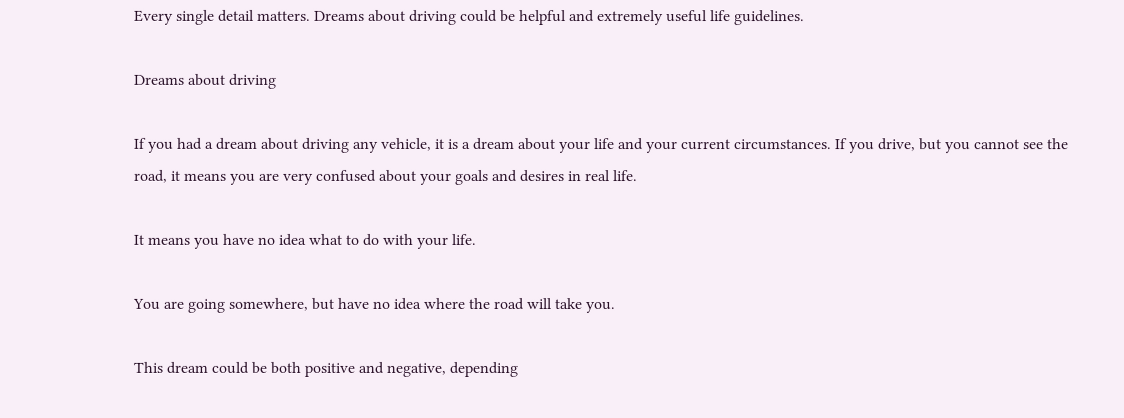Every single detail matters. Dreams about driving could be helpful and extremely useful life guidelines.

Dreams about driving

If you had a dream about driving any vehicle, it is a dream about your life and your current circumstances. If you drive, but you cannot see the road, it means you are very confused about your goals and desires in real life.

It means you have no idea what to do with your life.

You are going somewhere, but have no idea where the road will take you.

This dream could be both positive and negative, depending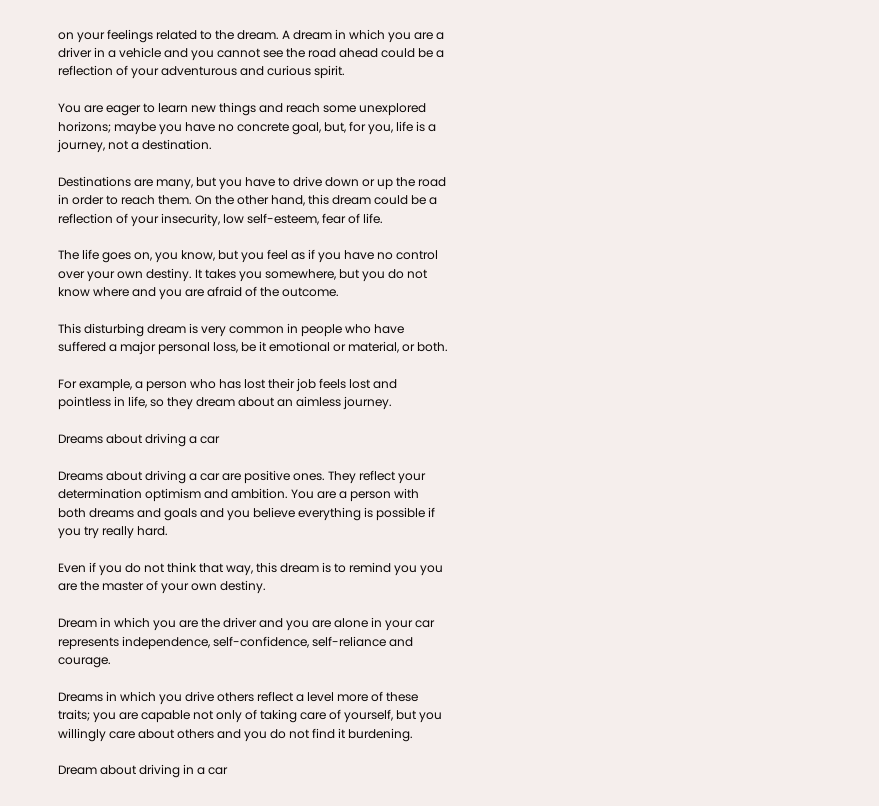on your feelings related to the dream. A dream in which you are a driver in a vehicle and you cannot see the road ahead could be a reflection of your adventurous and curious spirit.

You are eager to learn new things and reach some unexplored horizons; maybe you have no concrete goal, but, for you, life is a journey, not a destination.

Destinations are many, but you have to drive down or up the road in order to reach them. On the other hand, this dream could be a reflection of your insecurity, low self-esteem, fear of life.

The life goes on, you know, but you feel as if you have no control over your own destiny. It takes you somewhere, but you do not know where and you are afraid of the outcome.

This disturbing dream is very common in people who have suffered a major personal loss, be it emotional or material, or both.

For example, a person who has lost their job feels lost and pointless in life, so they dream about an aimless journey.

Dreams about driving a car

Dreams about driving a car are positive ones. They reflect your determination optimism and ambition. You are a person with both dreams and goals and you believe everything is possible if you try really hard.

Even if you do not think that way, this dream is to remind you you are the master of your own destiny.

Dream in which you are the driver and you are alone in your car represents independence, self-confidence, self-reliance and courage.

Dreams in which you drive others reflect a level more of these traits; you are capable not only of taking care of yourself, but you willingly care about others and you do not find it burdening.

Dream about driving in a car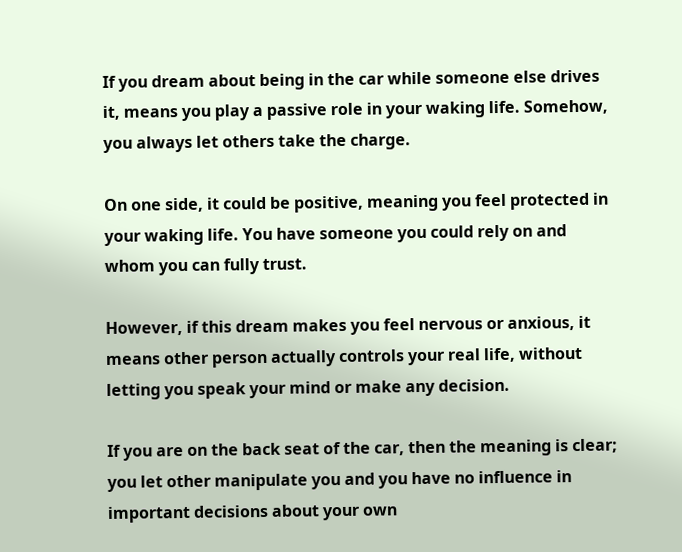If you dream about being in the car while someone else drives it, means you play a passive role in your waking life. Somehow, you always let others take the charge.

On one side, it could be positive, meaning you feel protected in your waking life. You have someone you could rely on and whom you can fully trust.

However, if this dream makes you feel nervous or anxious, it means other person actually controls your real life, without letting you speak your mind or make any decision.

If you are on the back seat of the car, then the meaning is clear; you let other manipulate you and you have no influence in important decisions about your own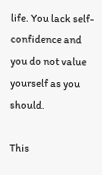life. You lack self-confidence and you do not value yourself as you should.

This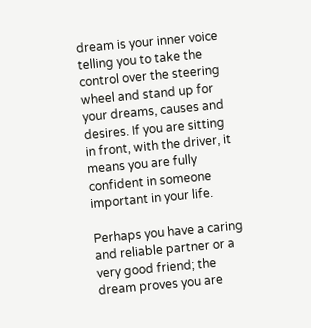dream is your inner voice telling you to take the control over the steering wheel and stand up for your dreams, causes and desires. If you are sitting in front, with the driver, it means you are fully confident in someone important in your life.

Perhaps you have a caring and reliable partner or a very good friend; the dream proves you are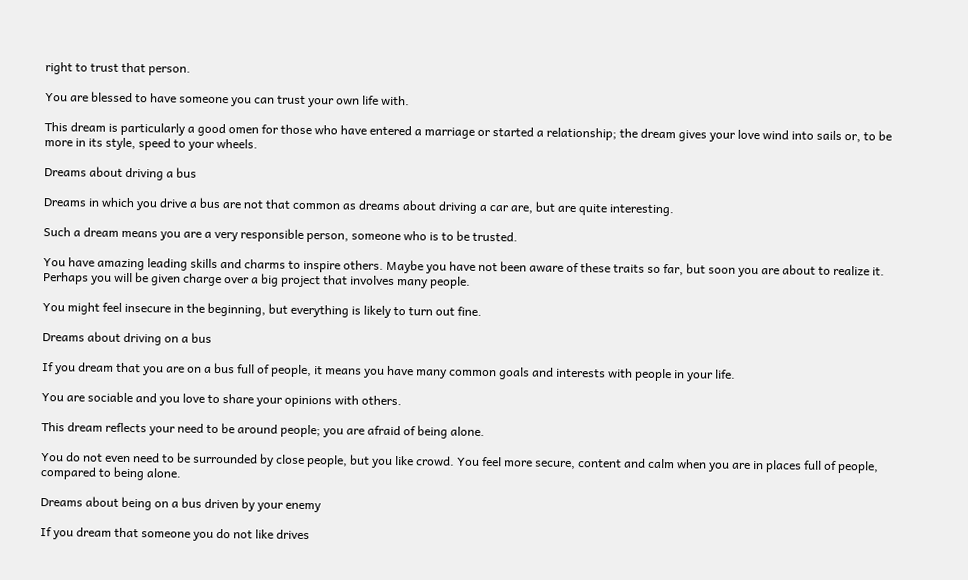right to trust that person.

You are blessed to have someone you can trust your own life with.

This dream is particularly a good omen for those who have entered a marriage or started a relationship; the dream gives your love wind into sails or, to be more in its style, speed to your wheels.

Dreams about driving a bus

Dreams in which you drive a bus are not that common as dreams about driving a car are, but are quite interesting.

Such a dream means you are a very responsible person, someone who is to be trusted.

You have amazing leading skills and charms to inspire others. Maybe you have not been aware of these traits so far, but soon you are about to realize it. Perhaps you will be given charge over a big project that involves many people.

You might feel insecure in the beginning, but everything is likely to turn out fine.

Dreams about driving on a bus

If you dream that you are on a bus full of people, it means you have many common goals and interests with people in your life.

You are sociable and you love to share your opinions with others.

This dream reflects your need to be around people; you are afraid of being alone.

You do not even need to be surrounded by close people, but you like crowd. You feel more secure, content and calm when you are in places full of people, compared to being alone.

Dreams about being on a bus driven by your enemy

If you dream that someone you do not like drives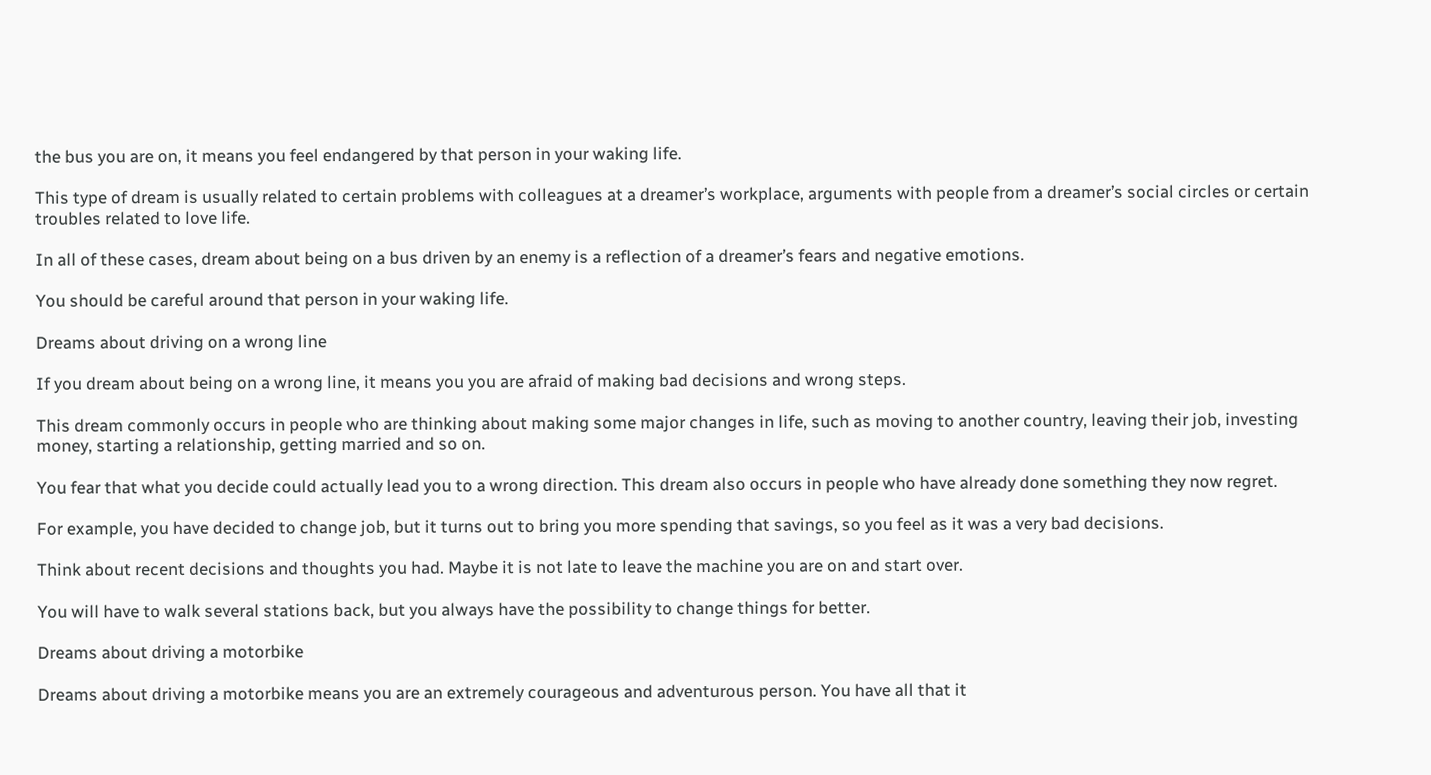the bus you are on, it means you feel endangered by that person in your waking life.

This type of dream is usually related to certain problems with colleagues at a dreamer’s workplace, arguments with people from a dreamer’s social circles or certain troubles related to love life.

In all of these cases, dream about being on a bus driven by an enemy is a reflection of a dreamer’s fears and negative emotions.

You should be careful around that person in your waking life.

Dreams about driving on a wrong line

If you dream about being on a wrong line, it means you you are afraid of making bad decisions and wrong steps.

This dream commonly occurs in people who are thinking about making some major changes in life, such as moving to another country, leaving their job, investing money, starting a relationship, getting married and so on.

You fear that what you decide could actually lead you to a wrong direction. This dream also occurs in people who have already done something they now regret.

For example, you have decided to change job, but it turns out to bring you more spending that savings, so you feel as it was a very bad decisions.

Think about recent decisions and thoughts you had. Maybe it is not late to leave the machine you are on and start over.

You will have to walk several stations back, but you always have the possibility to change things for better.

Dreams about driving a motorbike

Dreams about driving a motorbike means you are an extremely courageous and adventurous person. You have all that it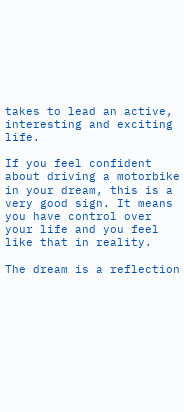takes to lead an active, interesting and exciting life.

If you feel confident about driving a motorbike in your dream, this is a very good sign. It means you have control over your life and you feel like that in reality.

The dream is a reflection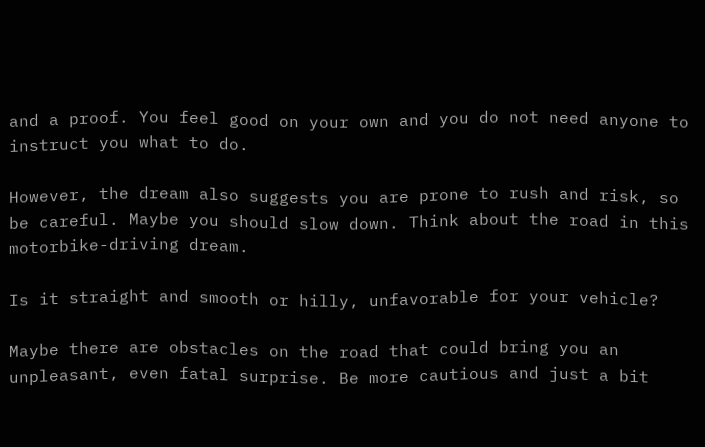and a proof. You feel good on your own and you do not need anyone to instruct you what to do.

However, the dream also suggests you are prone to rush and risk, so be careful. Maybe you should slow down. Think about the road in this motorbike-driving dream.

Is it straight and smooth or hilly, unfavorable for your vehicle?

Maybe there are obstacles on the road that could bring you an unpleasant, even fatal surprise. Be more cautious and just a bit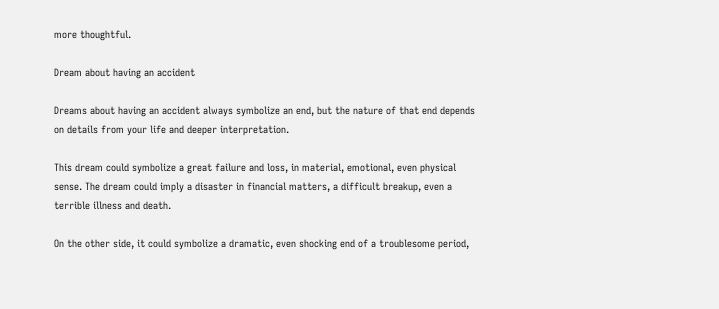more thoughtful.

Dream about having an accident

Dreams about having an accident always symbolize an end, but the nature of that end depends on details from your life and deeper interpretation.

This dream could symbolize a great failure and loss, in material, emotional, even physical sense. The dream could imply a disaster in financial matters, a difficult breakup, even a terrible illness and death.

On the other side, it could symbolize a dramatic, even shocking end of a troublesome period,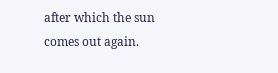after which the sun comes out again.